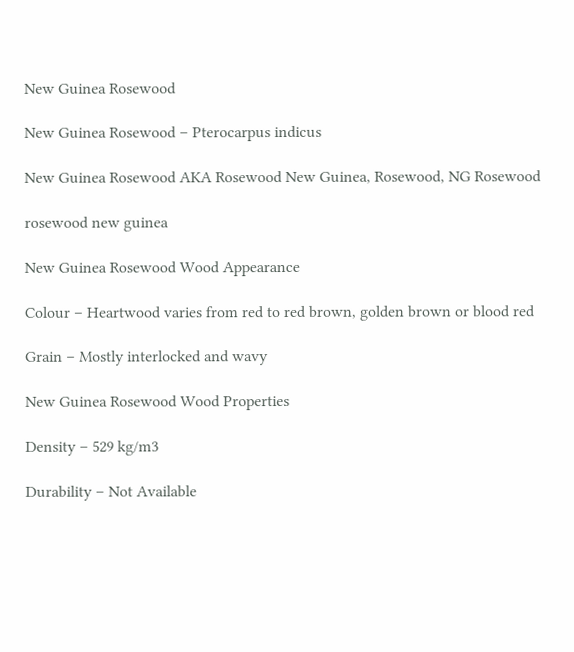New Guinea Rosewood

New Guinea Rosewood – Pterocarpus indicus

New Guinea Rosewood AKA Rosewood New Guinea, Rosewood, NG Rosewood

rosewood new guinea

New Guinea Rosewood Wood Appearance

Colour – Heartwood varies from red to red brown, golden brown or blood red

Grain – Mostly interlocked and wavy

New Guinea Rosewood Wood Properties

Density – 529 kg/m3

Durability – Not Available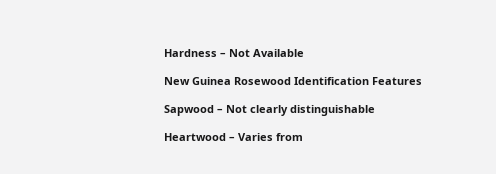Hardness – Not Available

New Guinea Rosewood Identification Features

Sapwood – Not clearly distinguishable

Heartwood – Varies from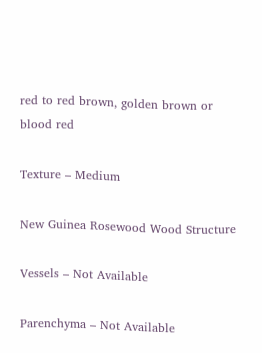red to red brown, golden brown or blood red

Texture – Medium

New Guinea Rosewood Wood Structure

Vessels – Not Available

Parenchyma – Not Available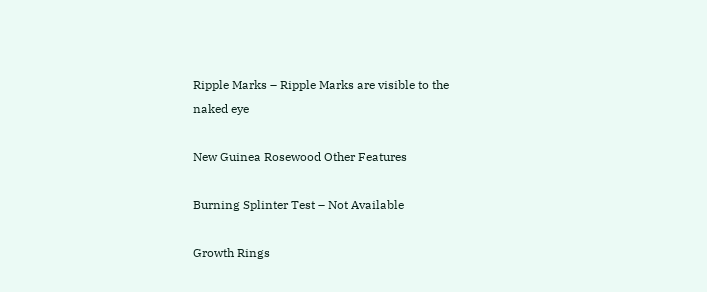Ripple Marks – Ripple Marks are visible to the naked eye

New Guinea Rosewood Other Features

Burning Splinter Test – Not Available

Growth Rings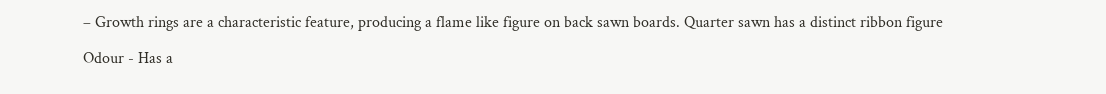– Growth rings are a characteristic feature, producing a flame like figure on back sawn boards. Quarter sawn has a distinct ribbon figure

Odour - Has a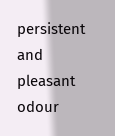persistent and pleasant odour